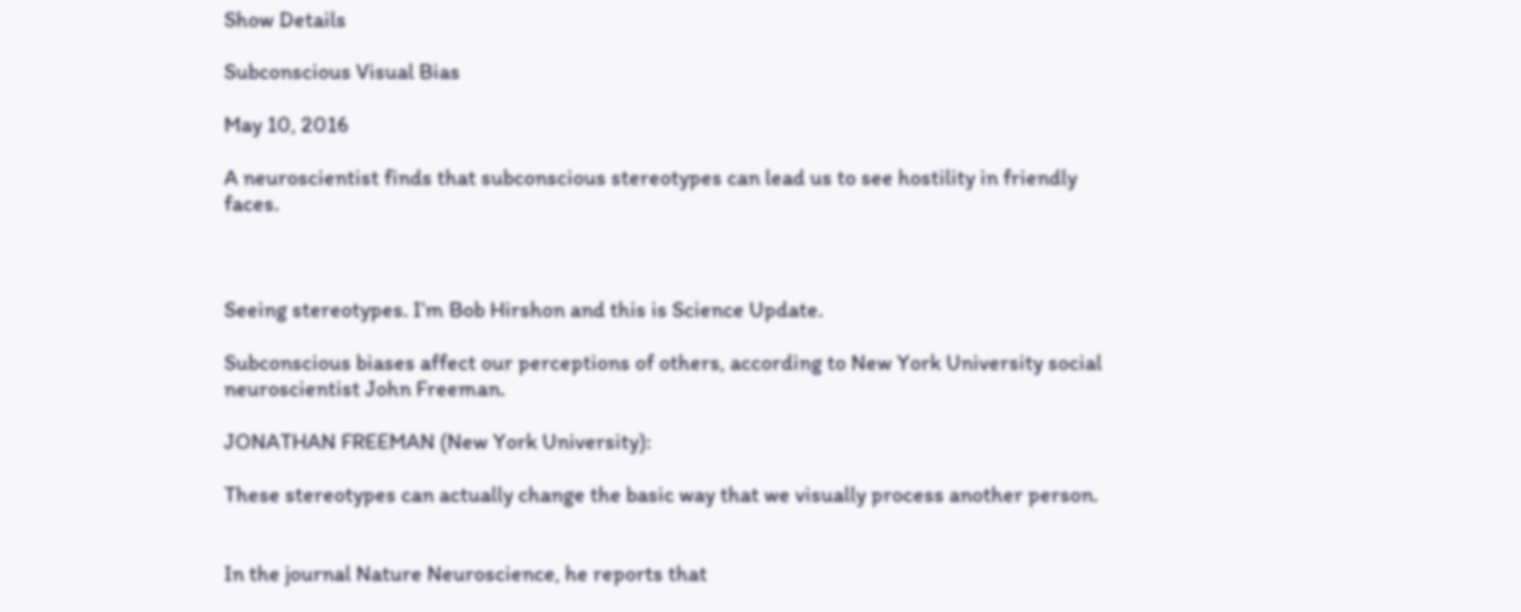Show Details

Subconscious Visual Bias

May 10, 2016

A neuroscientist finds that subconscious stereotypes can lead us to see hostility in friendly faces.



Seeing stereotypes. I’m Bob Hirshon and this is Science Update.

Subconscious biases affect our perceptions of others, according to New York University social neuroscientist John Freeman.

JONATHAN FREEMAN (New York University):

These stereotypes can actually change the basic way that we visually process another person.


In the journal Nature Neuroscience, he reports that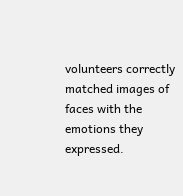volunteers correctly matched images of faces with the emotions they expressed.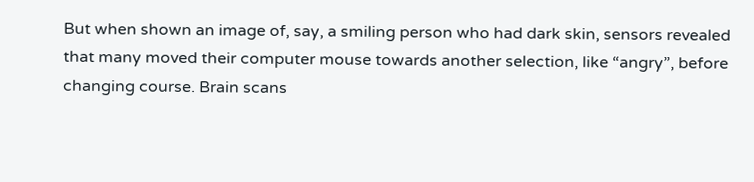But when shown an image of, say, a smiling person who had dark skin, sensors revealed that many moved their computer mouse towards another selection, like “angry”, before changing course. Brain scans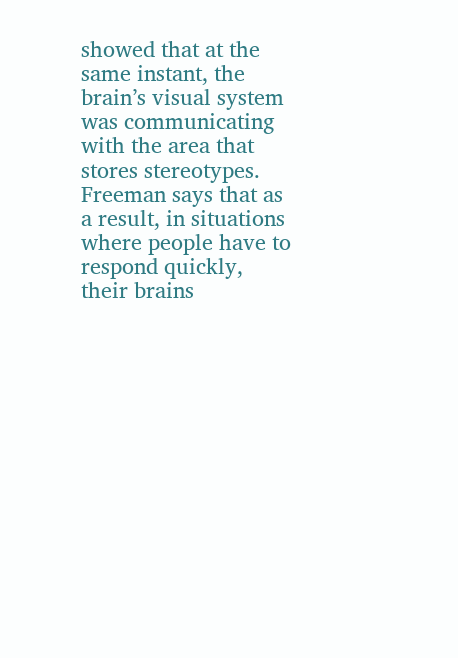showed that at the same instant, the brain’s visual system was communicating with the area that stores stereotypes. Freeman says that as a result, in situations where people have to respond quickly, their brains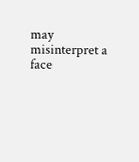may misinterpret a face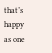that’s happy as one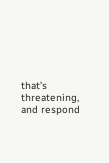that’s threatening, and respond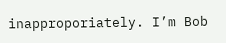inapproporiately. I’m Bob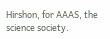Hirshon, for AAAS, the science society.